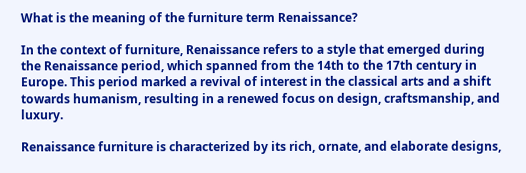What is the meaning of the furniture term Renaissance?

In the context of furniture, Renaissance refers to a style that emerged during the Renaissance period, which spanned from the 14th to the 17th century in Europe. This period marked a revival of interest in the classical arts and a shift towards humanism, resulting in a renewed focus on design, craftsmanship, and luxury.

Renaissance furniture is characterized by its rich, ornate, and elaborate designs,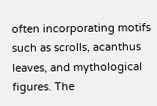often incorporating motifs such as scrolls, acanthus leaves, and mythological figures. The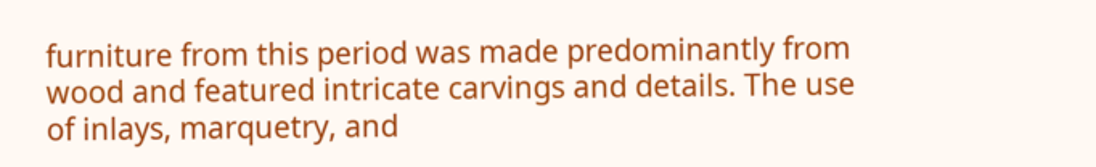furniture from this period was made predominantly from wood and featured intricate carvings and details. The use of inlays, marquetry, and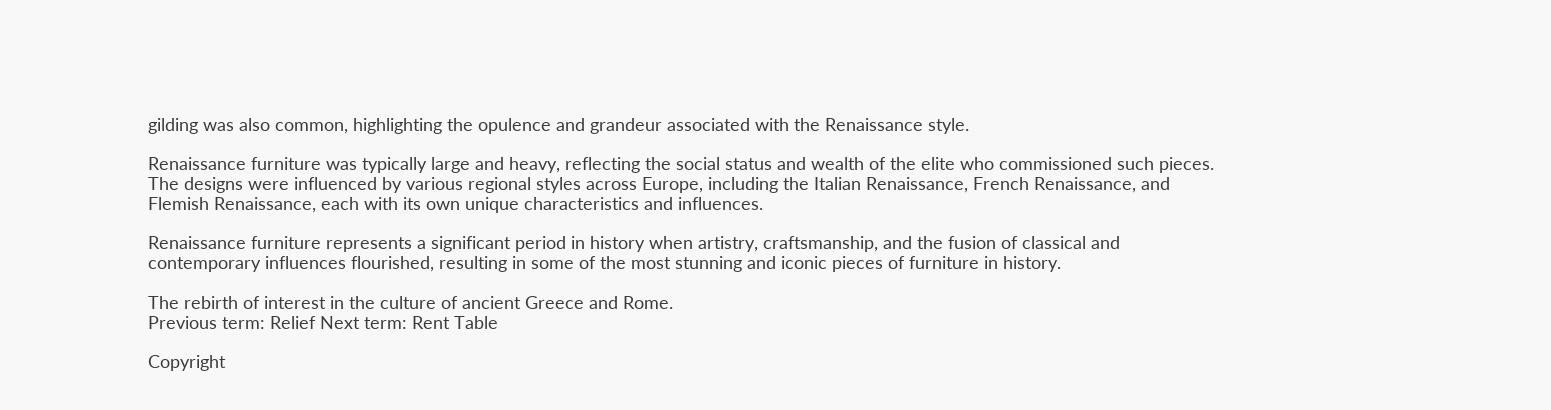gilding was also common, highlighting the opulence and grandeur associated with the Renaissance style.

Renaissance furniture was typically large and heavy, reflecting the social status and wealth of the elite who commissioned such pieces. The designs were influenced by various regional styles across Europe, including the Italian Renaissance, French Renaissance, and Flemish Renaissance, each with its own unique characteristics and influences.

Renaissance furniture represents a significant period in history when artistry, craftsmanship, and the fusion of classical and contemporary influences flourished, resulting in some of the most stunning and iconic pieces of furniture in history.

The rebirth of interest in the culture of ancient Greece and Rome.
Previous term: Relief Next term: Rent Table

Copyright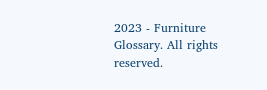2023 - Furniture Glossary. All rights reserved.